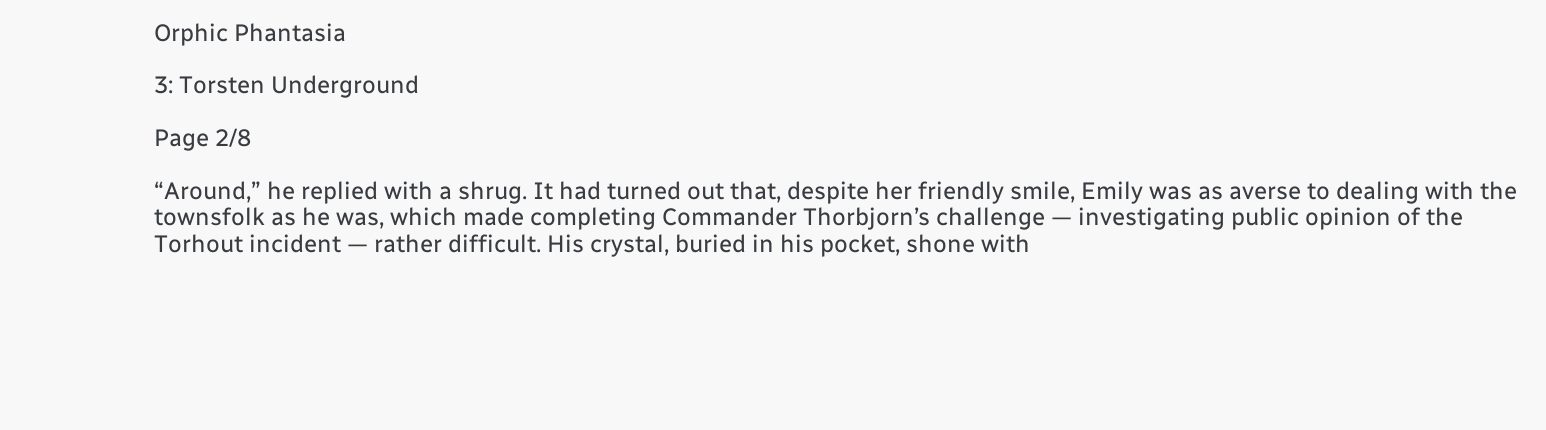Orphic Phantasia

3: Torsten Underground

Page 2/8

“Around,” he replied with a shrug. It had turned out that, despite her friendly smile, Emily was as averse to dealing with the townsfolk as he was, which made completing Commander Thorbjorn’s challenge — investigating public opinion of the Torhout incident — rather difficult. His crystal, buried in his pocket, shone with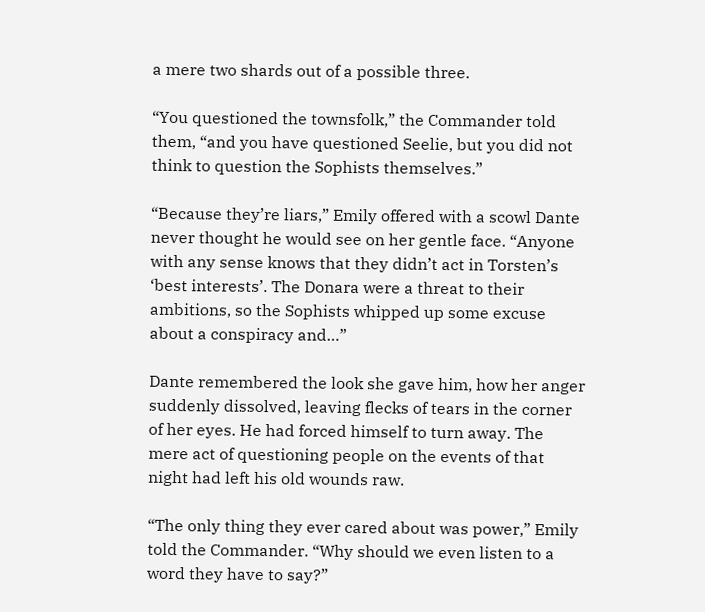a mere two shards out of a possible three.

“You questioned the townsfolk,” the Commander told them, “and you have questioned Seelie, but you did not think to question the Sophists themselves.”

“Because they’re liars,” Emily offered with a scowl Dante never thought he would see on her gentle face. “Anyone with any sense knows that they didn’t act in Torsten’s ‘best interests’. The Donara were a threat to their ambitions, so the Sophists whipped up some excuse about a conspiracy and…”

Dante remembered the look she gave him, how her anger suddenly dissolved, leaving flecks of tears in the corner of her eyes. He had forced himself to turn away. The mere act of questioning people on the events of that night had left his old wounds raw.

“The only thing they ever cared about was power,” Emily told the Commander. “Why should we even listen to a word they have to say?”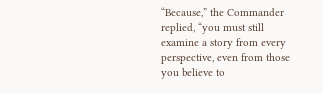“Because,” the Commander replied, “you must still examine a story from every perspective, even from those you believe to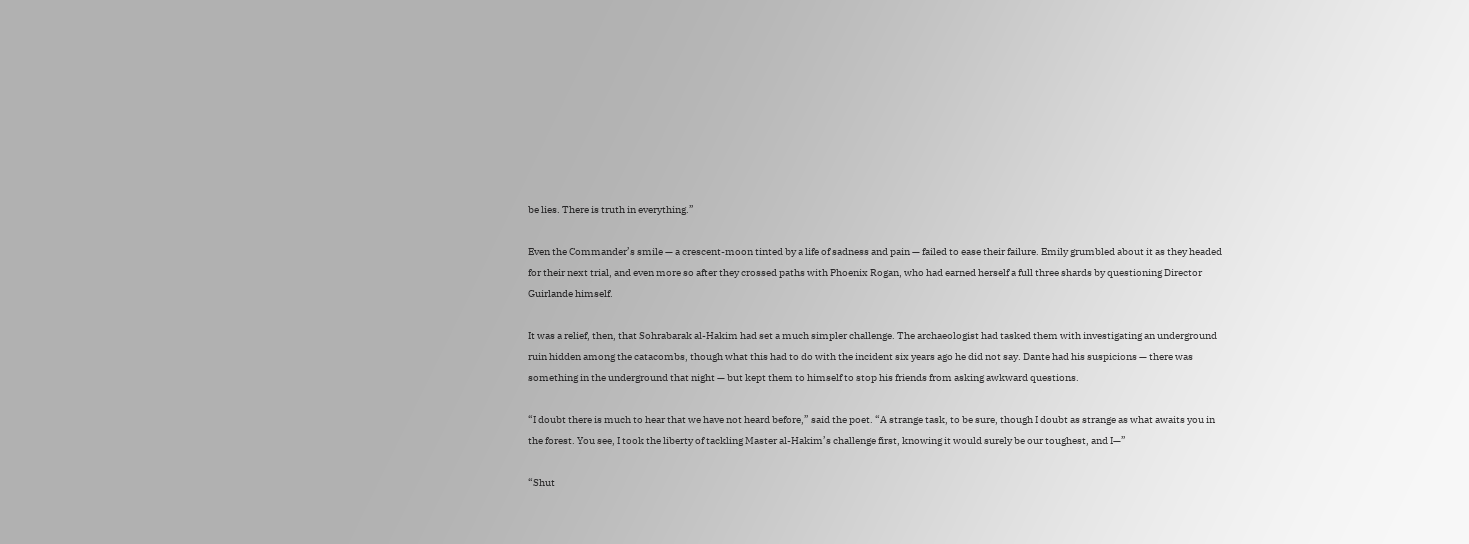be lies. There is truth in everything.”

Even the Commander’s smile — a crescent-moon tinted by a life of sadness and pain — failed to ease their failure. Emily grumbled about it as they headed for their next trial, and even more so after they crossed paths with Phoenix Rogan, who had earned herself a full three shards by questioning Director Guirlande himself.

It was a relief, then, that Sohrabarak al-Hakim had set a much simpler challenge. The archaeologist had tasked them with investigating an underground ruin hidden among the catacombs, though what this had to do with the incident six years ago he did not say. Dante had his suspicions — there was something in the underground that night — but kept them to himself to stop his friends from asking awkward questions.

“I doubt there is much to hear that we have not heard before,” said the poet. “A strange task, to be sure, though I doubt as strange as what awaits you in the forest. You see, I took the liberty of tackling Master al-Hakim’s challenge first, knowing it would surely be our toughest, and I—”

“Shut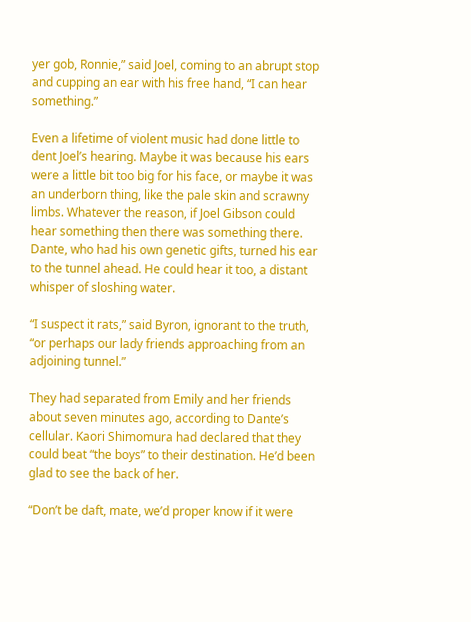yer gob, Ronnie,” said Joel, coming to an abrupt stop and cupping an ear with his free hand, “I can hear something.”

Even a lifetime of violent music had done little to dent Joel’s hearing. Maybe it was because his ears were a little bit too big for his face, or maybe it was an underborn thing, like the pale skin and scrawny limbs. Whatever the reason, if Joel Gibson could hear something then there was something there. Dante, who had his own genetic gifts, turned his ear to the tunnel ahead. He could hear it too, a distant whisper of sloshing water.

“I suspect it rats,” said Byron, ignorant to the truth, “or perhaps our lady friends approaching from an adjoining tunnel.”

They had separated from Emily and her friends about seven minutes ago, according to Dante’s cellular. Kaori Shimomura had declared that they could beat “the boys” to their destination. He’d been glad to see the back of her.

“Don’t be daft, mate, we’d proper know if it were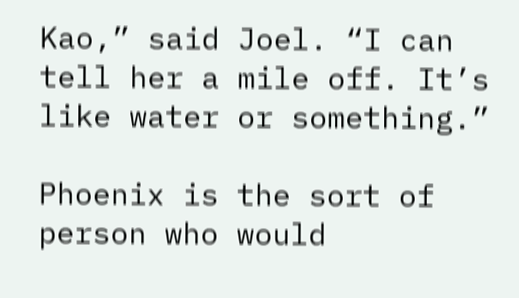Kao,” said Joel. “I can tell her a mile off. It’s like water or something.”

Phoenix is the sort of person who would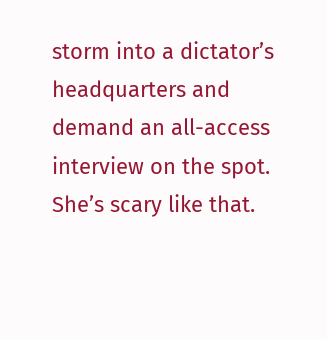storm into a dictator’s headquarters and demand an all-access interview on the spot. She’s scary like that.